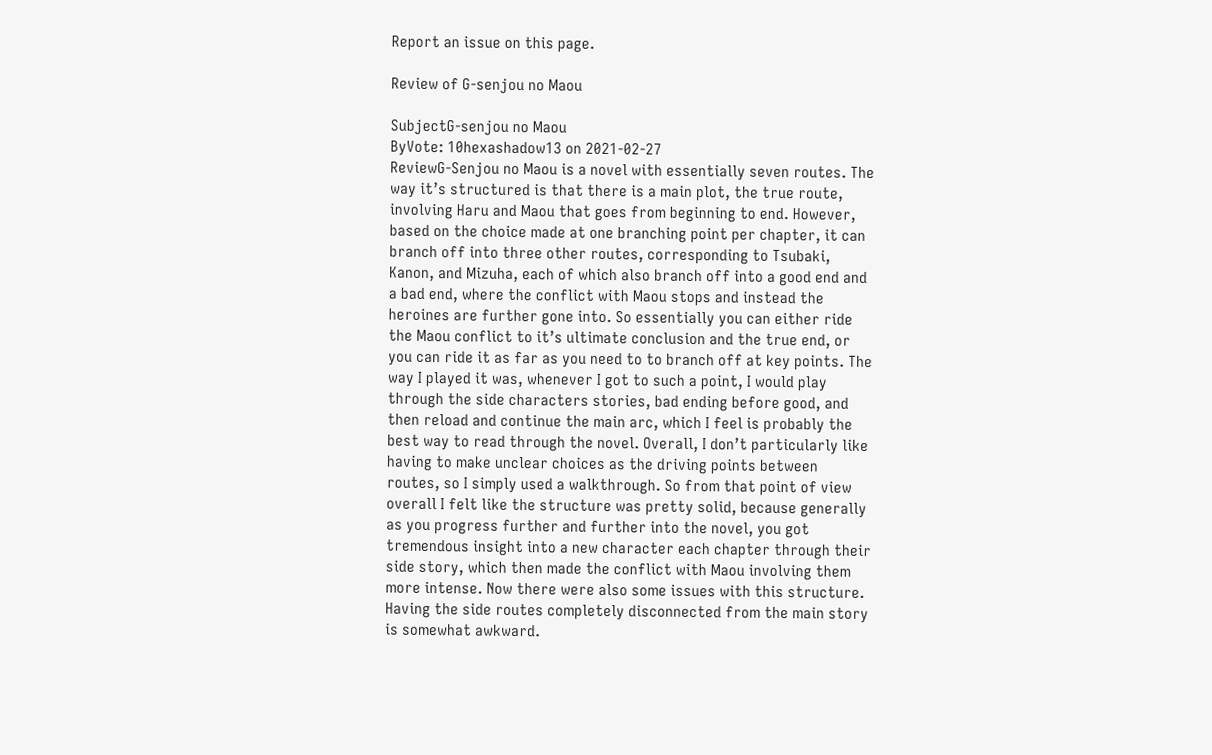Report an issue on this page.

Review of G-senjou no Maou

SubjectG-senjou no Maou
ByVote: 10hexashadow13 on 2021-02-27
ReviewG-Senjou no Maou is a novel with essentially seven routes. The way it’s structured is that there is a main plot, the true route, involving Haru and Maou that goes from beginning to end. However, based on the choice made at one branching point per chapter, it can branch off into three other routes, corresponding to Tsubaki, Kanon, and Mizuha, each of which also branch off into a good end and a bad end, where the conflict with Maou stops and instead the heroines are further gone into. So essentially you can either ride the Maou conflict to it’s ultimate conclusion and the true end, or you can ride it as far as you need to to branch off at key points. The way I played it was, whenever I got to such a point, I would play through the side characters stories, bad ending before good, and then reload and continue the main arc, which I feel is probably the best way to read through the novel. Overall, I don’t particularly like having to make unclear choices as the driving points between routes, so I simply used a walkthrough. So from that point of view overall I felt like the structure was pretty solid, because generally as you progress further and further into the novel, you got tremendous insight into a new character each chapter through their side story, which then made the conflict with Maou involving them more intense. Now there were also some issues with this structure. Having the side routes completely disconnected from the main story is somewhat awkward.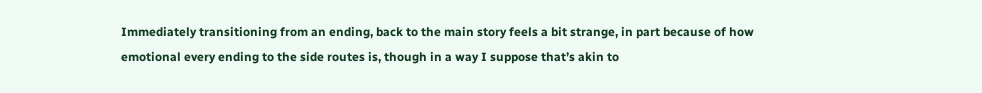Immediately transitioning from an ending, back to the main story feels a bit strange, in part because of how emotional every ending to the side routes is, though in a way I suppose that’s akin to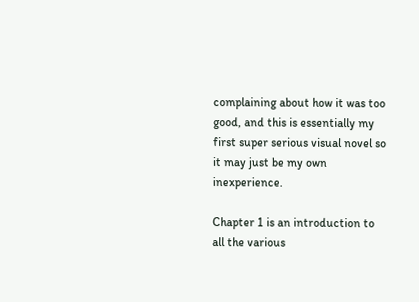complaining about how it was too good, and this is essentially my first super serious visual novel so it may just be my own inexperience.

Chapter 1 is an introduction to all the various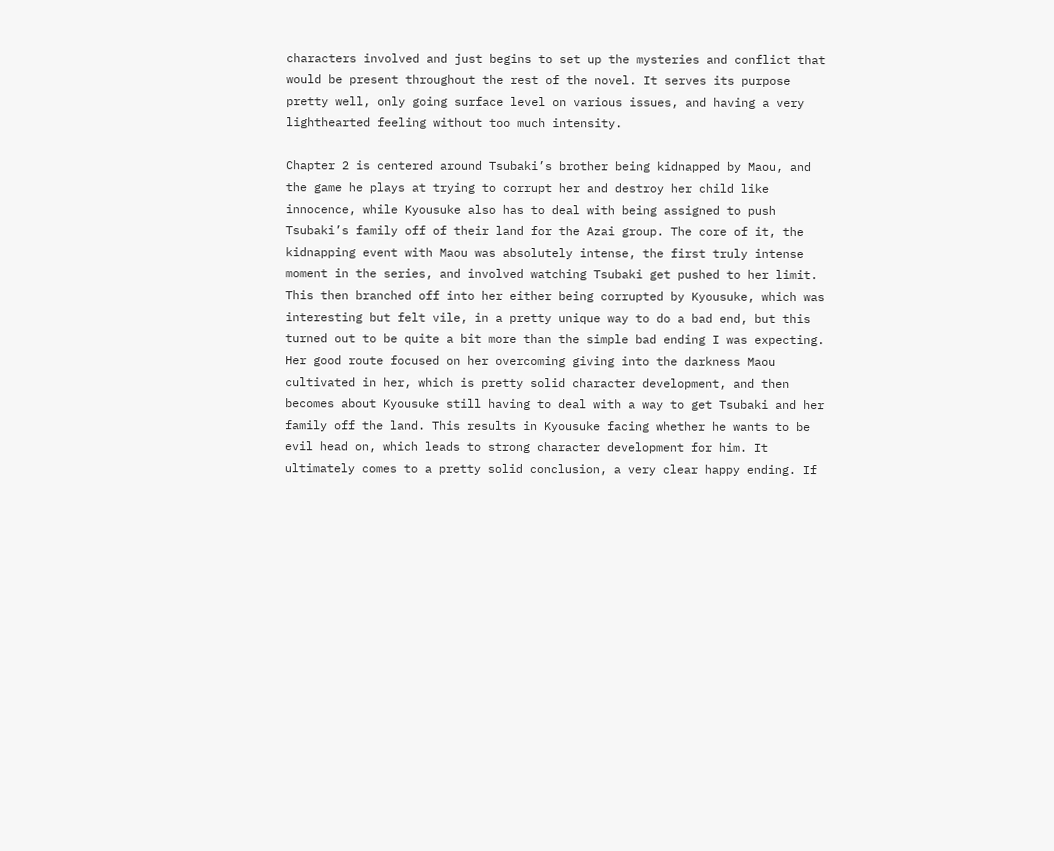characters involved and just begins to set up the mysteries and conflict that would be present throughout the rest of the novel. It serves its purpose pretty well, only going surface level on various issues, and having a very lighthearted feeling without too much intensity.

Chapter 2 is centered around Tsubaki’s brother being kidnapped by Maou, and the game he plays at trying to corrupt her and destroy her child like innocence, while Kyousuke also has to deal with being assigned to push Tsubaki’s family off of their land for the Azai group. The core of it, the kidnapping event with Maou was absolutely intense, the first truly intense moment in the series, and involved watching Tsubaki get pushed to her limit. This then branched off into her either being corrupted by Kyousuke, which was interesting but felt vile, in a pretty unique way to do a bad end, but this turned out to be quite a bit more than the simple bad ending I was expecting. Her good route focused on her overcoming giving into the darkness Maou cultivated in her, which is pretty solid character development, and then becomes about Kyousuke still having to deal with a way to get Tsubaki and her family off the land. This results in Kyousuke facing whether he wants to be evil head on, which leads to strong character development for him. It ultimately comes to a pretty solid conclusion, a very clear happy ending. If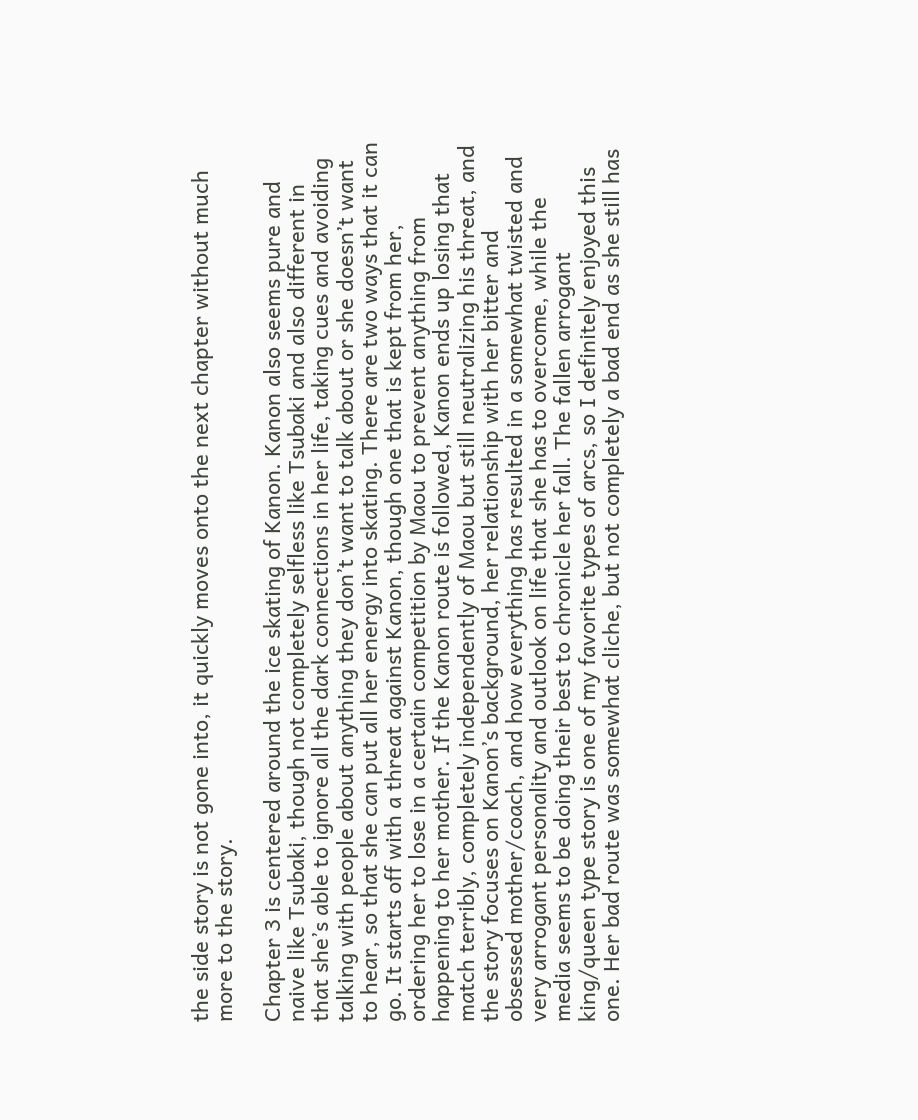the side story is not gone into, it quickly moves onto the next chapter without much more to the story.

Chapter 3 is centered around the ice skating of Kanon. Kanon also seems pure and naive like Tsubaki, though not completely selfless like Tsubaki and also different in that she’s able to ignore all the dark connections in her life, taking cues and avoiding talking with people about anything they don’t want to talk about or she doesn’t want to hear, so that she can put all her energy into skating. There are two ways that it can go. It starts off with a threat against Kanon, though one that is kept from her, ordering her to lose in a certain competition by Maou to prevent anything from happening to her mother. If the Kanon route is followed, Kanon ends up losing that match terribly, completely independently of Maou but still neutralizing his threat, and the story focuses on Kanon’s background, her relationship with her bitter and obsessed mother/coach, and how everything has resulted in a somewhat twisted and very arrogant personality and outlook on life that she has to overcome, while the media seems to be doing their best to chronicle her fall. The fallen arrogant king/queen type story is one of my favorite types of arcs, so I definitely enjoyed this one. Her bad route was somewhat cliche, but not completely a bad end as she still has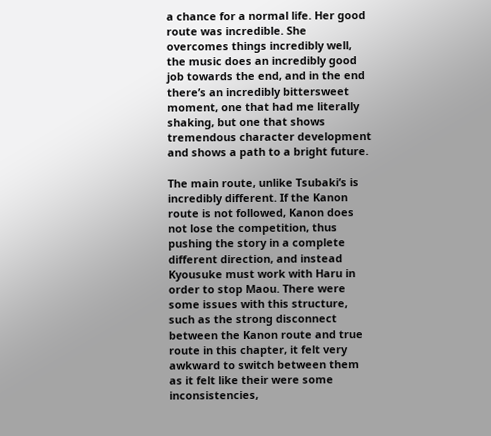a chance for a normal life. Her good route was incredible. She overcomes things incredibly well, the music does an incredibly good job towards the end, and in the end there’s an incredibly bittersweet moment, one that had me literally shaking, but one that shows tremendous character development and shows a path to a bright future.

The main route, unlike Tsubaki’s is incredibly different. If the Kanon route is not followed, Kanon does not lose the competition, thus pushing the story in a complete different direction, and instead Kyousuke must work with Haru in order to stop Maou. There were some issues with this structure, such as the strong disconnect between the Kanon route and true route in this chapter, it felt very awkward to switch between them as it felt like their were some inconsistencies,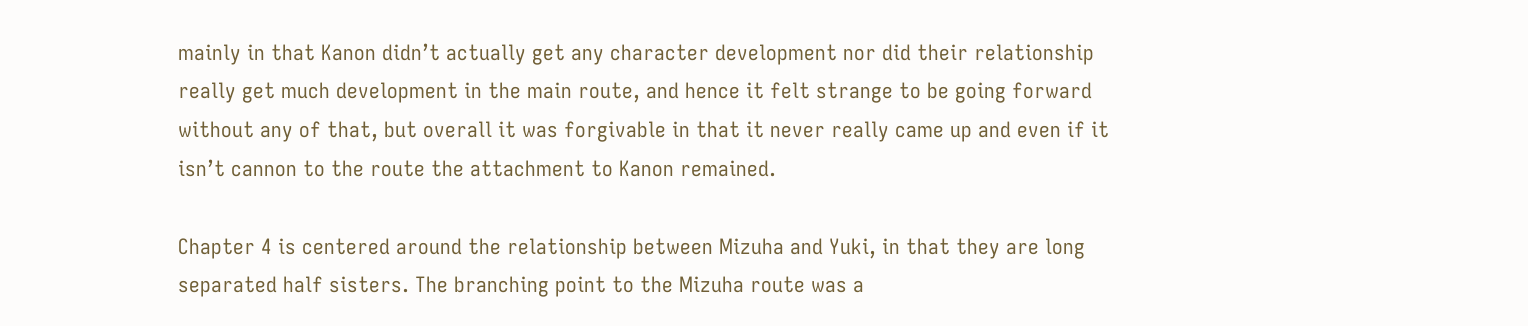mainly in that Kanon didn’t actually get any character development nor did their relationship really get much development in the main route, and hence it felt strange to be going forward without any of that, but overall it was forgivable in that it never really came up and even if it isn’t cannon to the route the attachment to Kanon remained.

Chapter 4 is centered around the relationship between Mizuha and Yuki, in that they are long separated half sisters. The branching point to the Mizuha route was a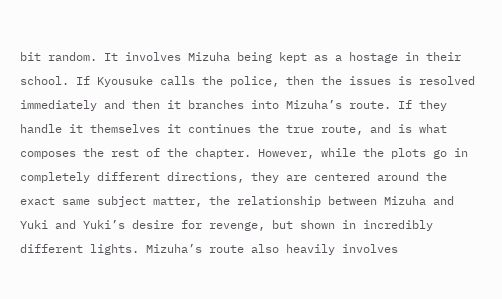bit random. It involves Mizuha being kept as a hostage in their school. If Kyousuke calls the police, then the issues is resolved immediately and then it branches into Mizuha’s route. If they handle it themselves it continues the true route, and is what composes the rest of the chapter. However, while the plots go in completely different directions, they are centered around the exact same subject matter, the relationship between Mizuha and Yuki and Yuki’s desire for revenge, but shown in incredibly different lights. Mizuha’s route also heavily involves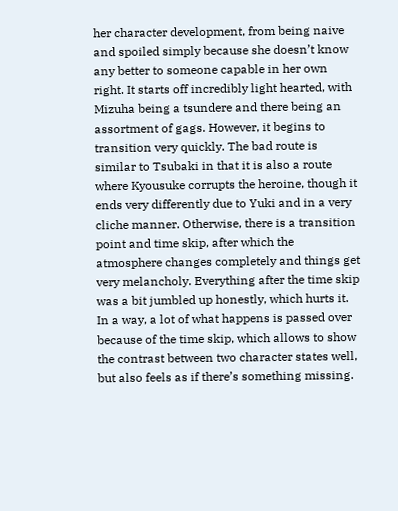her character development, from being naive and spoiled simply because she doesn’t know any better to someone capable in her own right. It starts off incredibly light hearted, with Mizuha being a tsundere and there being an assortment of gags. However, it begins to transition very quickly. The bad route is similar to Tsubaki in that it is also a route where Kyousuke corrupts the heroine, though it ends very differently due to Yuki and in a very cliche manner. Otherwise, there is a transition point and time skip, after which the atmosphere changes completely and things get very melancholy. Everything after the time skip was a bit jumbled up honestly, which hurts it. In a way, a lot of what happens is passed over because of the time skip, which allows to show the contrast between two character states well, but also feels as if there’s something missing.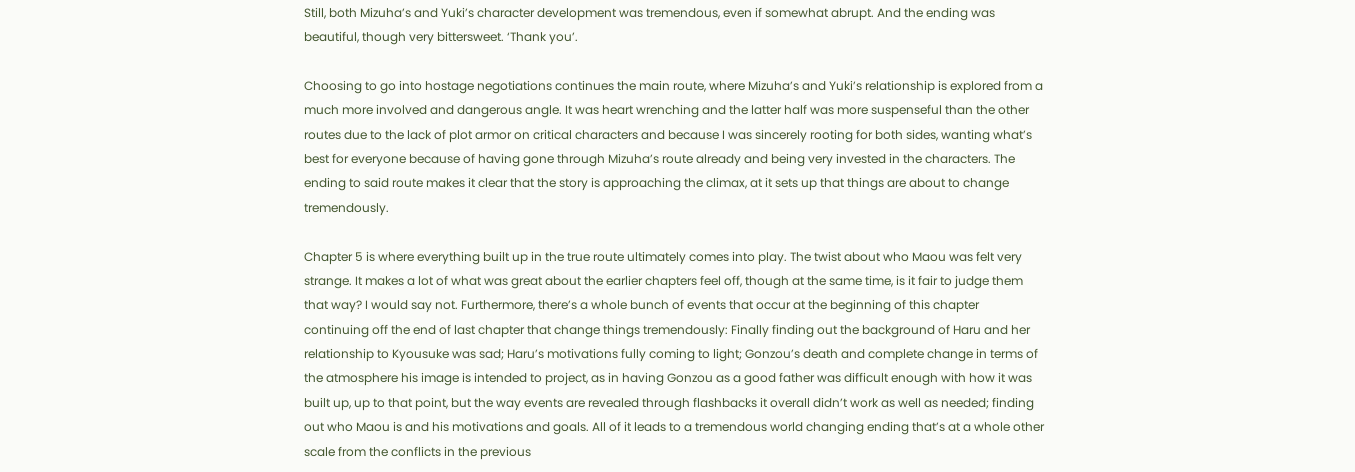Still, both Mizuha’s and Yuki’s character development was tremendous, even if somewhat abrupt. And the ending was beautiful, though very bittersweet. ‘Thank you’.

Choosing to go into hostage negotiations continues the main route, where Mizuha’s and Yuki’s relationship is explored from a much more involved and dangerous angle. It was heart wrenching and the latter half was more suspenseful than the other routes due to the lack of plot armor on critical characters and because I was sincerely rooting for both sides, wanting what’s best for everyone because of having gone through Mizuha’s route already and being very invested in the characters. The ending to said route makes it clear that the story is approaching the climax, at it sets up that things are about to change tremendously.

Chapter 5 is where everything built up in the true route ultimately comes into play. The twist about who Maou was felt very strange. It makes a lot of what was great about the earlier chapters feel off, though at the same time, is it fair to judge them that way? I would say not. Furthermore, there’s a whole bunch of events that occur at the beginning of this chapter continuing off the end of last chapter that change things tremendously: Finally finding out the background of Haru and her relationship to Kyousuke was sad; Haru’s motivations fully coming to light; Gonzou’s death and complete change in terms of the atmosphere his image is intended to project, as in having Gonzou as a good father was difficult enough with how it was built up, up to that point, but the way events are revealed through flashbacks it overall didn’t work as well as needed; finding out who Maou is and his motivations and goals. All of it leads to a tremendous world changing ending that’s at a whole other scale from the conflicts in the previous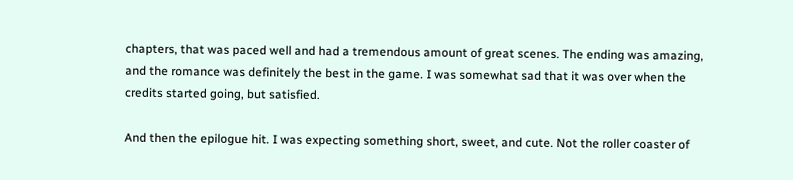chapters, that was paced well and had a tremendous amount of great scenes. The ending was amazing, and the romance was definitely the best in the game. I was somewhat sad that it was over when the credits started going, but satisfied.

And then the epilogue hit. I was expecting something short, sweet, and cute. Not the roller coaster of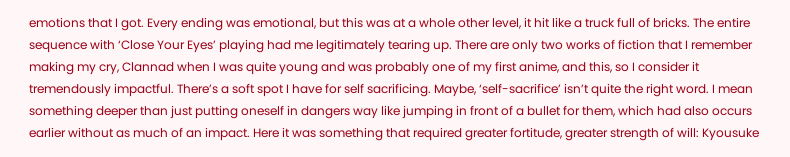emotions that I got. Every ending was emotional, but this was at a whole other level, it hit like a truck full of bricks. The entire sequence with ‘Close Your Eyes’ playing had me legitimately tearing up. There are only two works of fiction that I remember making my cry, Clannad when I was quite young and was probably one of my first anime, and this, so I consider it tremendously impactful. There’s a soft spot I have for self sacrificing. Maybe, ‘self-sacrifice’ isn’t quite the right word. I mean something deeper than just putting oneself in dangers way like jumping in front of a bullet for them, which had also occurs earlier without as much of an impact. Here it was something that required greater fortitude, greater strength of will: Kyousuke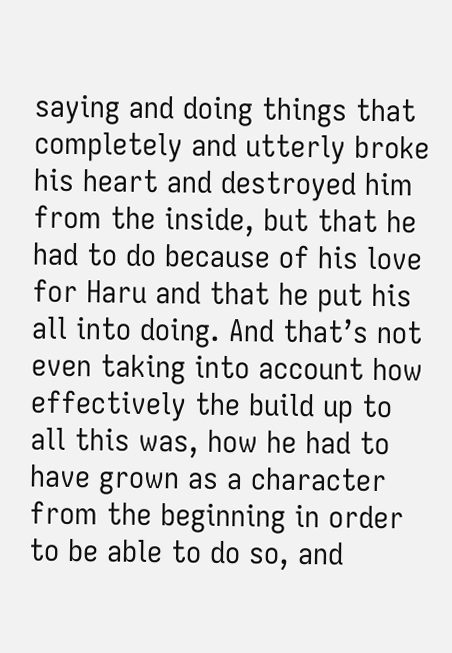saying and doing things that completely and utterly broke his heart and destroyed him from the inside, but that he had to do because of his love for Haru and that he put his all into doing. And that’s not even taking into account how effectively the build up to all this was, how he had to have grown as a character from the beginning in order to be able to do so, and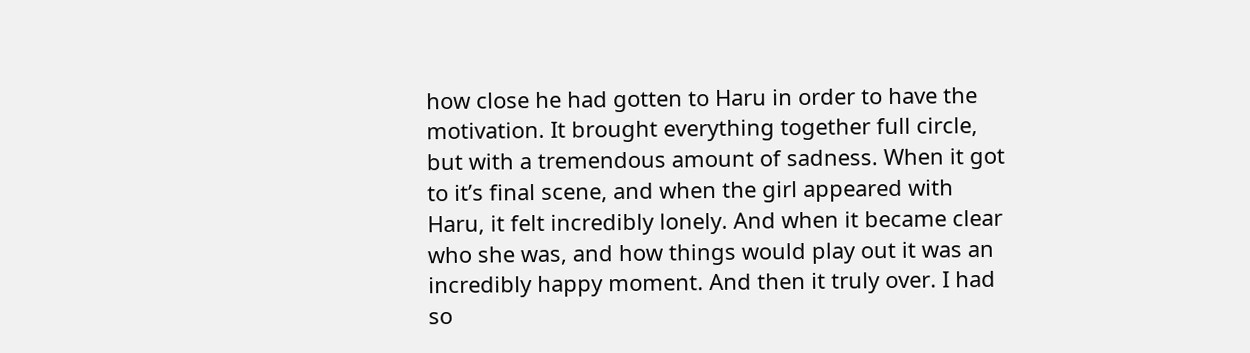how close he had gotten to Haru in order to have the motivation. It brought everything together full circle, but with a tremendous amount of sadness. When it got to it’s final scene, and when the girl appeared with Haru, it felt incredibly lonely. And when it became clear who she was, and how things would play out it was an incredibly happy moment. And then it truly over. I had so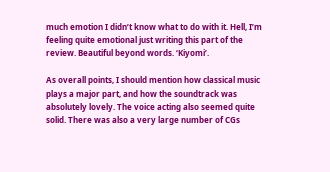much emotion I didn’t know what to do with it. Hell, I’m feeling quite emotional just writing this part of the review. Beautiful beyond words. ‘Kiyomi’.

As overall points, I should mention how classical music plays a major part, and how the soundtrack was absolutely lovely. The voice acting also seemed quite solid. There was also a very large number of CGs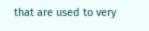that are used to very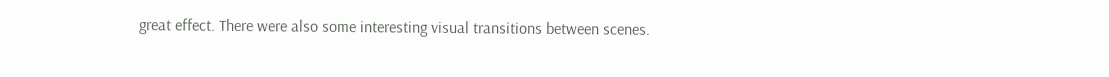great effect. There were also some interesting visual transitions between scenes.